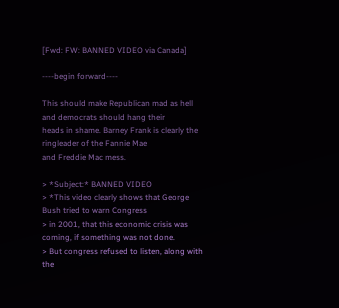[Fwd: FW: BANNED VIDEO via Canada]

----begin forward----

This should make Republican mad as hell and democrats should hang their
heads in shame. Barney Frank is clearly the ringleader of the Fannie Mae
and Freddie Mac mess.

> *Subject:* BANNED VIDEO
> *This video clearly shows that George Bush tried to warn Congress
> in 2001, that this economic crisis was coming, if something was not done.
> But congress refused to listen, along with the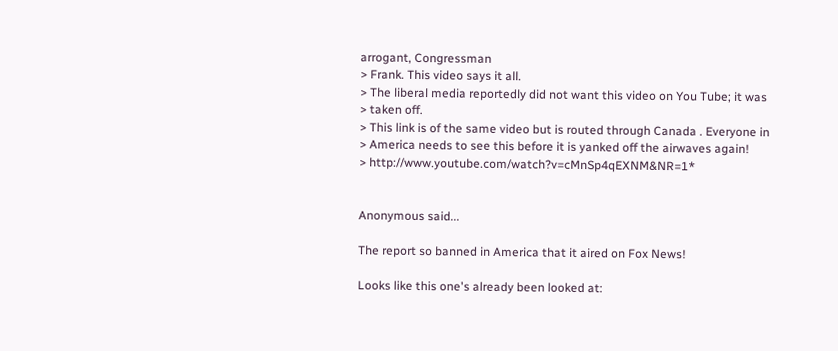arrogant, Congressman
> Frank. This video says it all.
> The liberal media reportedly did not want this video on You Tube; it was
> taken off.
> This link is of the same video but is routed through Canada . Everyone in
> America needs to see this before it is yanked off the airwaves again!
> http://www.youtube.com/watch?v=cMnSp4qEXNM&NR=1*


Anonymous said...

The report so banned in America that it aired on Fox News!

Looks like this one's already been looked at: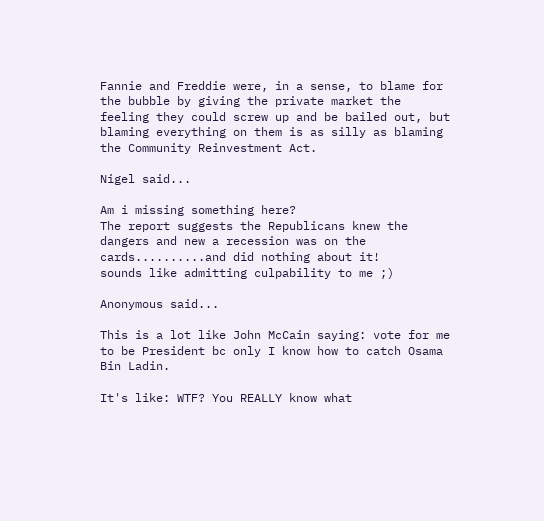Fannie and Freddie were, in a sense, to blame for the bubble by giving the private market the feeling they could screw up and be bailed out, but blaming everything on them is as silly as blaming the Community Reinvestment Act.

Nigel said...

Am i missing something here?
The report suggests the Republicans knew the dangers and new a recession was on the cards..........and did nothing about it!
sounds like admitting culpability to me ;)

Anonymous said...

This is a lot like John McCain saying: vote for me to be President bc only I know how to catch Osama Bin Ladin.

It's like: WTF? You REALLY know what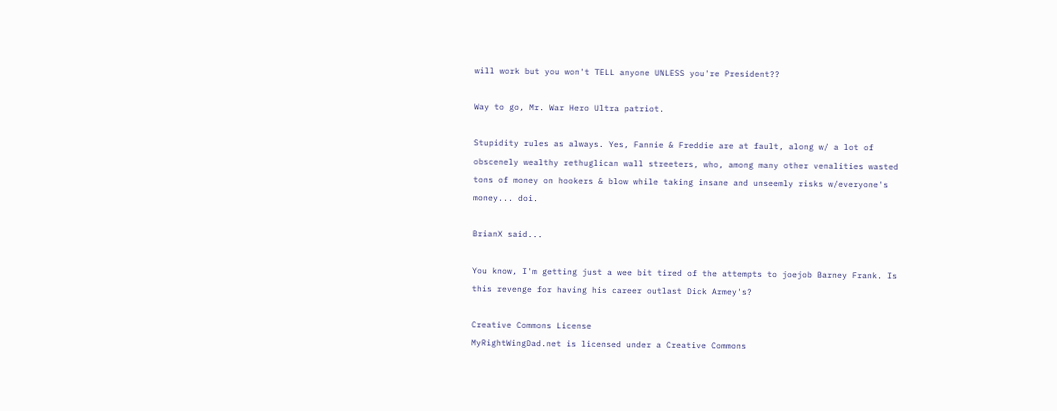will work but you won't TELL anyone UNLESS you're President??

Way to go, Mr. War Hero Ultra patriot.

Stupidity rules as always. Yes, Fannie & Freddie are at fault, along w/ a lot of obscenely wealthy rethuglican wall streeters, who, among many other venalities wasted tons of money on hookers & blow while taking insane and unseemly risks w/everyone's money... doi.

BrianX said...

You know, I'm getting just a wee bit tired of the attempts to joejob Barney Frank. Is this revenge for having his career outlast Dick Armey's?

Creative Commons License
MyRightWingDad.net is licensed under a Creative Commons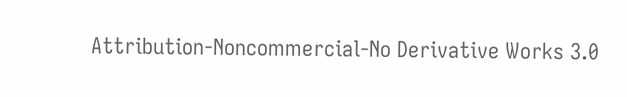Attribution-Noncommercial-No Derivative Works 3.0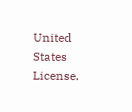United States License.